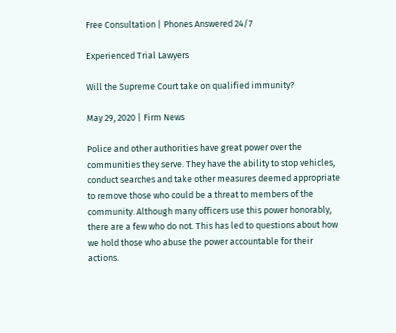Free Consultation | Phones Answered 24/7

Experienced Trial Lawyers

Will the Supreme Court take on qualified immunity?

May 29, 2020 | Firm News

Police and other authorities have great power over the communities they serve. They have the ability to stop vehicles, conduct searches and take other measures deemed appropriate to remove those who could be a threat to members of the community. Although many officers use this power honorably, there are a few who do not. This has led to questions about how we hold those who abuse the power accountable for their actions.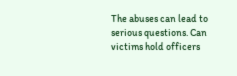The abuses can lead to serious questions. Can victims hold officers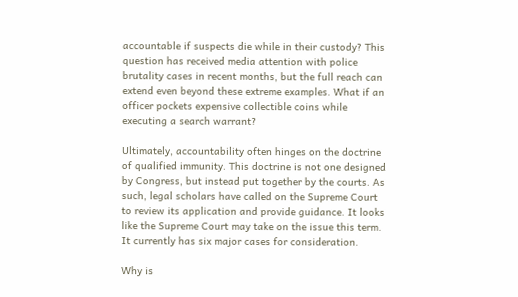accountable if suspects die while in their custody? This question has received media attention with police brutality cases in recent months, but the full reach can extend even beyond these extreme examples. What if an officer pockets expensive collectible coins while executing a search warrant?

Ultimately, accountability often hinges on the doctrine of qualified immunity. This doctrine is not one designed by Congress, but instead put together by the courts. As such, legal scholars have called on the Supreme Court to review its application and provide guidance. It looks like the Supreme Court may take on the issue this term. It currently has six major cases for consideration.

Why is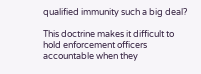qualified immunity such a big deal?

This doctrine makes it difficult to hold enforcement officers accountable when they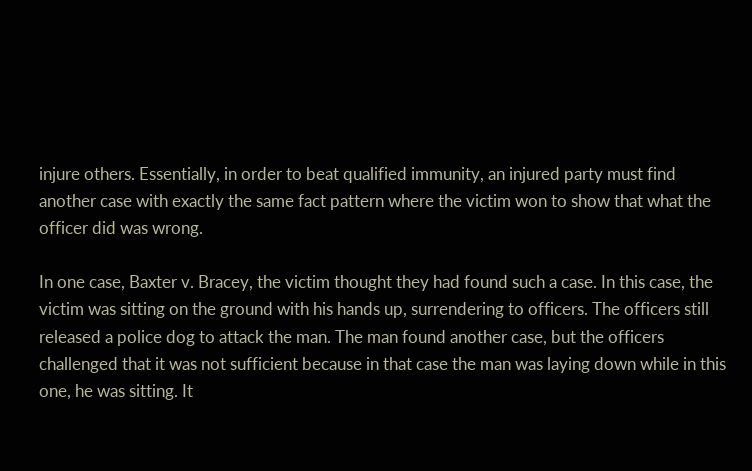injure others. Essentially, in order to beat qualified immunity, an injured party must find another case with exactly the same fact pattern where the victim won to show that what the officer did was wrong.

In one case, Baxter v. Bracey, the victim thought they had found such a case. In this case, the victim was sitting on the ground with his hands up, surrendering to officers. The officers still released a police dog to attack the man. The man found another case, but the officers challenged that it was not sufficient because in that case the man was laying down while in this one, he was sitting. It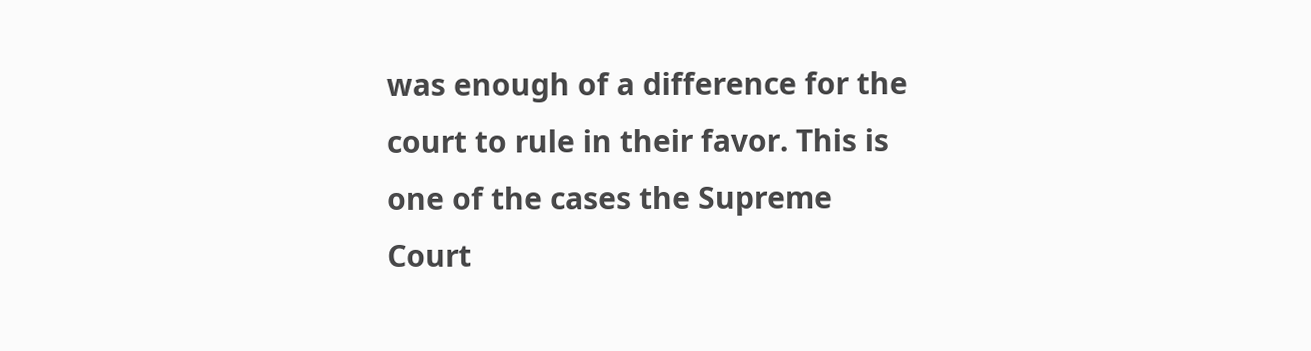was enough of a difference for the court to rule in their favor. This is one of the cases the Supreme Court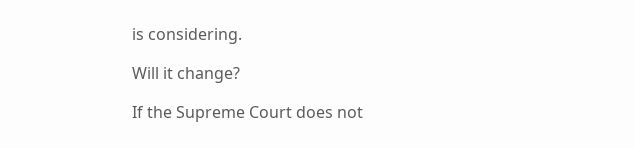is considering.

Will it change?

If the Supreme Court does not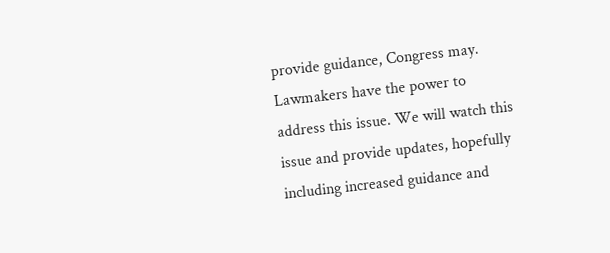provide guidance, Congress may. Lawmakers have the power to address this issue. We will watch this issue and provide updates, hopefully including increased guidance and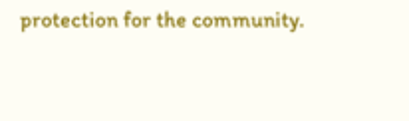protection for the community.